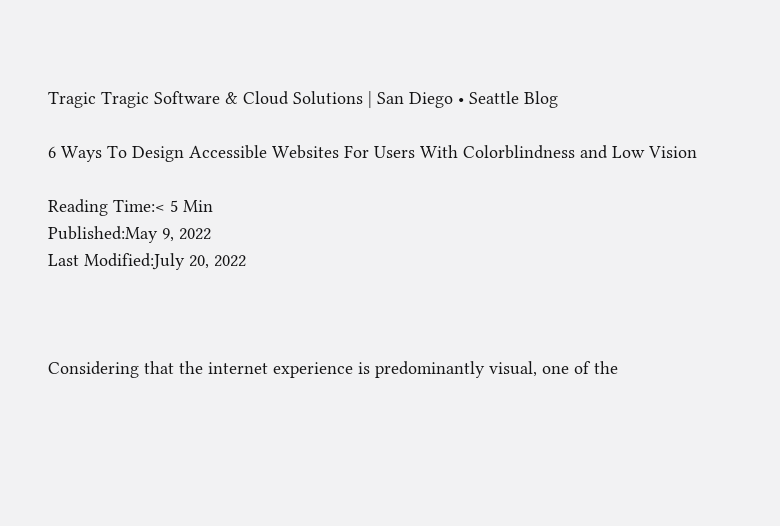Tragic Tragic Software & Cloud Solutions | San Diego • Seattle Blog

6 Ways To Design Accessible Websites For Users With Colorblindness and Low Vision

Reading Time:< 5 Min
Published:May 9, 2022
Last Modified:July 20, 2022



Considering that the internet experience is predominantly visual, one of the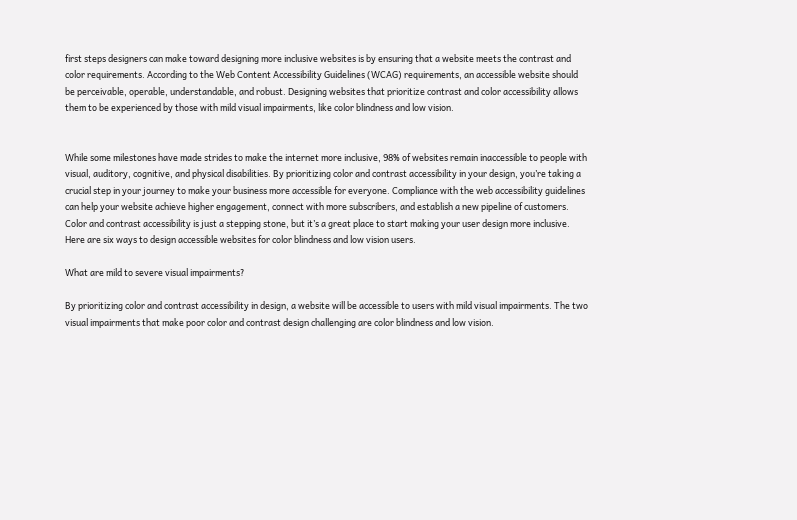first steps designers can make toward designing more inclusive websites is by ensuring that a website meets the contrast and color requirements. According to the Web Content Accessibility Guidelines (WCAG) requirements, an accessible website should be perceivable, operable, understandable, and robust. Designing websites that prioritize contrast and color accessibility allows them to be experienced by those with mild visual impairments, like color blindness and low vision.


While some milestones have made strides to make the internet more inclusive, 98% of websites remain inaccessible to people with visual, auditory, cognitive, and physical disabilities. By prioritizing color and contrast accessibility in your design, you’re taking a crucial step in your journey to make your business more accessible for everyone. Compliance with the web accessibility guidelines can help your website achieve higher engagement, connect with more subscribers, and establish a new pipeline of customers. Color and contrast accessibility is just a stepping stone, but it’s a great place to start making your user design more inclusive. Here are six ways to design accessible websites for color blindness and low vision users.

What are mild to severe visual impairments?

By prioritizing color and contrast accessibility in design, a website will be accessible to users with mild visual impairments. The two visual impairments that make poor color and contrast design challenging are color blindness and low vision.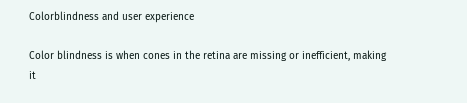Colorblindness and user experience

Color blindness is when cones in the retina are missing or inefficient, making it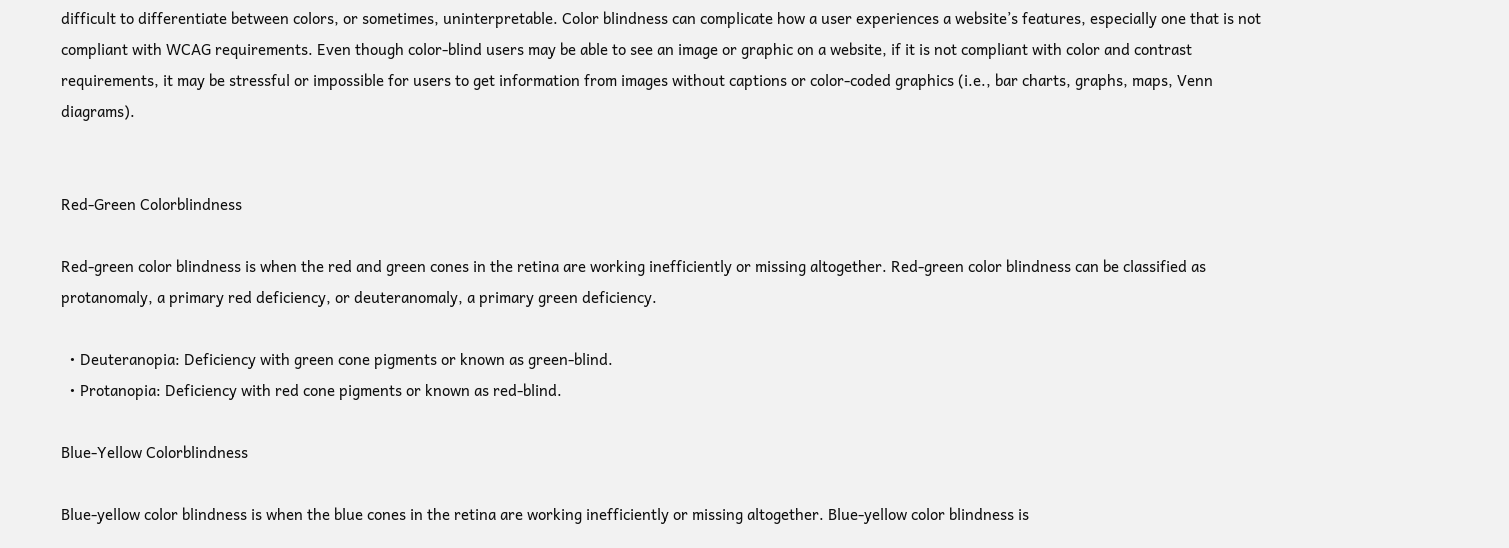difficult to differentiate between colors, or sometimes, uninterpretable. Color blindness can complicate how a user experiences a website’s features, especially one that is not compliant with WCAG requirements. Even though color-blind users may be able to see an image or graphic on a website, if it is not compliant with color and contrast requirements, it may be stressful or impossible for users to get information from images without captions or color-coded graphics (i.e., bar charts, graphs, maps, Venn diagrams).


Red-Green Colorblindness

Red-green color blindness is when the red and green cones in the retina are working inefficiently or missing altogether. Red-green color blindness can be classified as protanomaly, a primary red deficiency, or deuteranomaly, a primary green deficiency.

  • Deuteranopia: Deficiency with green cone pigments or known as green-blind.
  • Protanopia: Deficiency with red cone pigments or known as red-blind.

Blue-Yellow Colorblindness

Blue-yellow color blindness is when the blue cones in the retina are working inefficiently or missing altogether. Blue-yellow color blindness is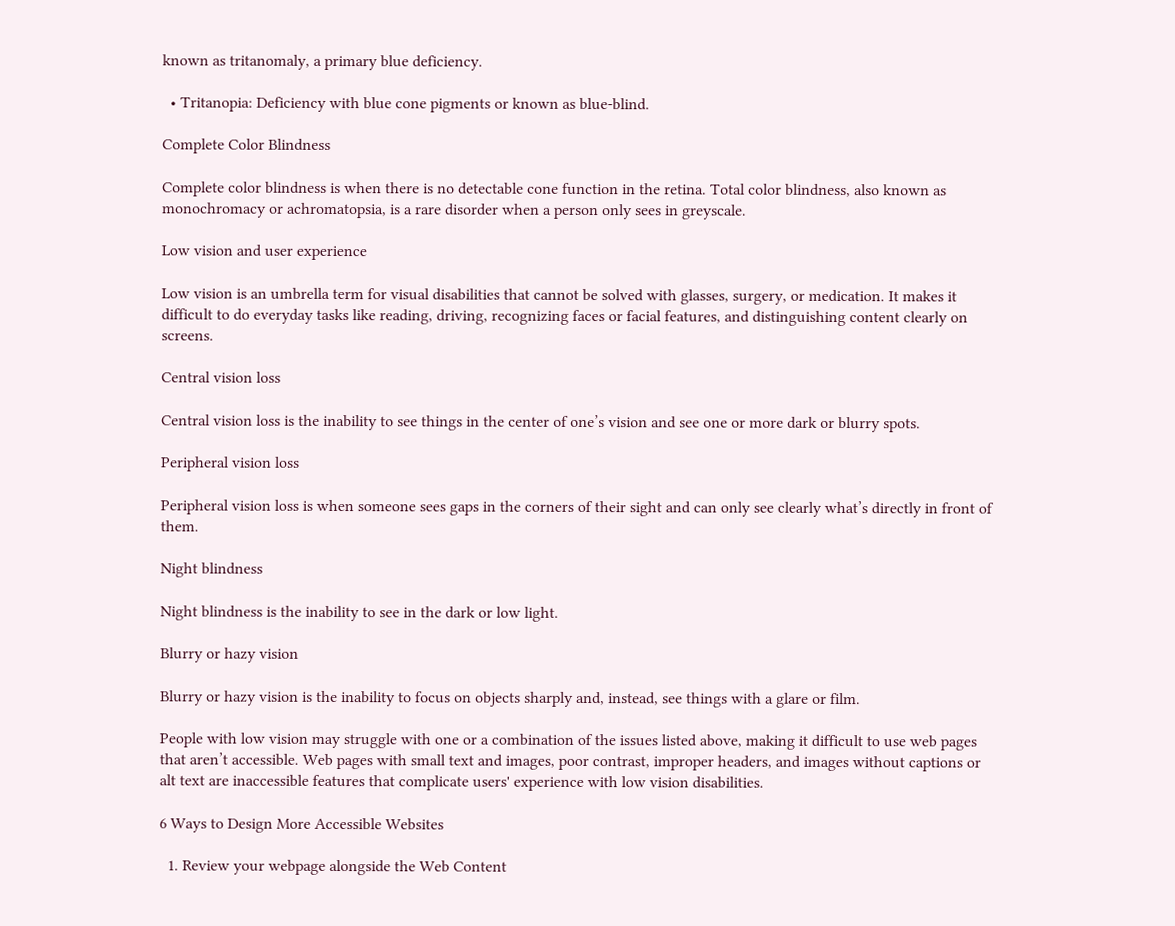known as tritanomaly, a primary blue deficiency.

  • Tritanopia: Deficiency with blue cone pigments or known as blue-blind.

Complete Color Blindness

Complete color blindness is when there is no detectable cone function in the retina. Total color blindness, also known as monochromacy or achromatopsia, is a rare disorder when a person only sees in greyscale.

Low vision and user experience

Low vision is an umbrella term for visual disabilities that cannot be solved with glasses, surgery, or medication. It makes it difficult to do everyday tasks like reading, driving, recognizing faces or facial features, and distinguishing content clearly on screens.

Central vision loss

Central vision loss is the inability to see things in the center of one’s vision and see one or more dark or blurry spots.

Peripheral vision loss

Peripheral vision loss is when someone sees gaps in the corners of their sight and can only see clearly what’s directly in front of them.

Night blindness

Night blindness is the inability to see in the dark or low light.

Blurry or hazy vision

Blurry or hazy vision is the inability to focus on objects sharply and, instead, see things with a glare or film.

People with low vision may struggle with one or a combination of the issues listed above, making it difficult to use web pages that aren’t accessible. Web pages with small text and images, poor contrast, improper headers, and images without captions or alt text are inaccessible features that complicate users' experience with low vision disabilities.

6 Ways to Design More Accessible Websites

  1. Review your webpage alongside the Web Content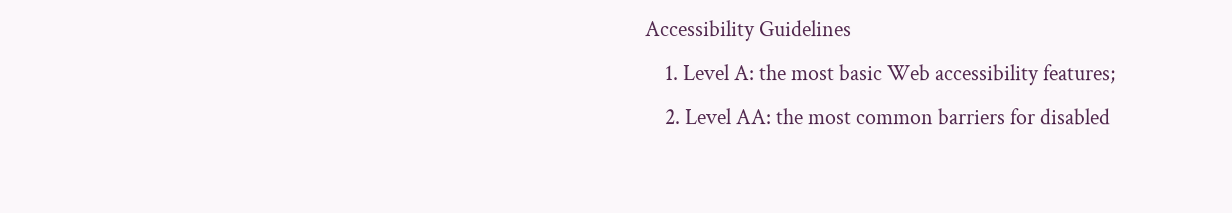Accessibility Guidelines
    1. Level A: the most basic Web accessibility features;
    2. Level AA: the most common barriers for disabled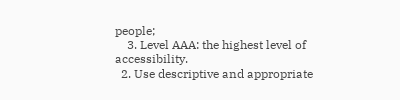people;
    3. Level AAA: the highest level of accessibility.
  2. Use descriptive and appropriate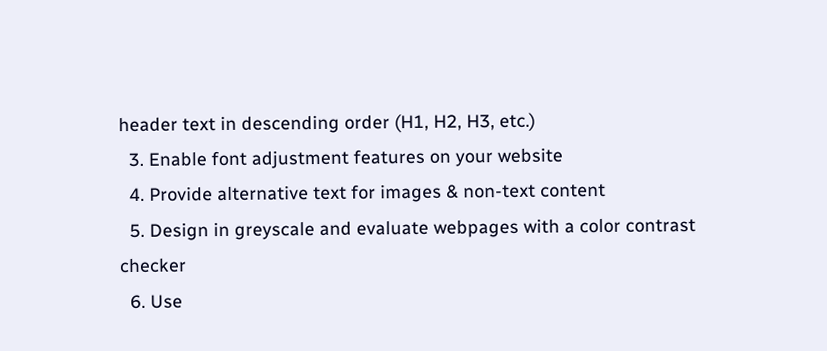header text in descending order (H1, H2, H3, etc.)
  3. Enable font adjustment features on your website
  4. Provide alternative text for images & non-text content
  5. Design in greyscale and evaluate webpages with a color contrast checker
  6. Use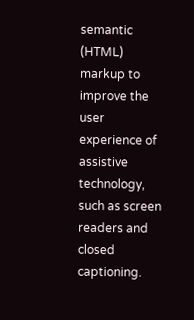semantic (HTML) markup to improve the user experience of assistive technology, such as screen readers and closed captioning.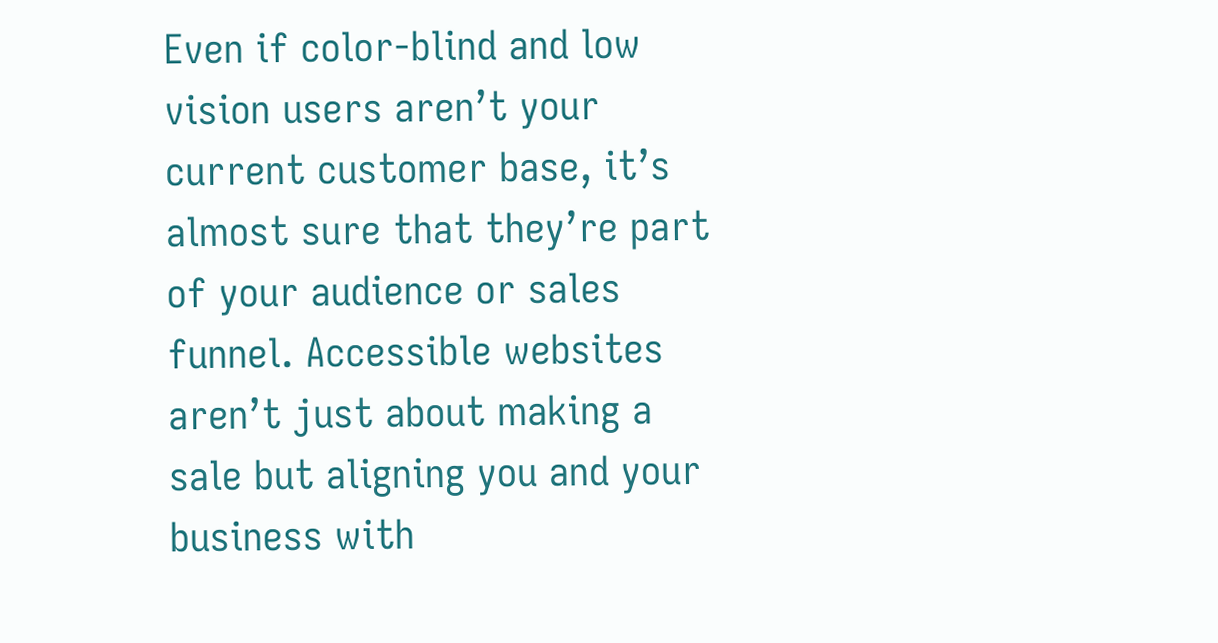Even if color-blind and low vision users aren’t your current customer base, it’s almost sure that they’re part of your audience or sales funnel. Accessible websites aren’t just about making a sale but aligning you and your business with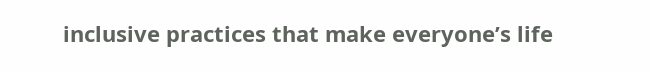inclusive practices that make everyone’s life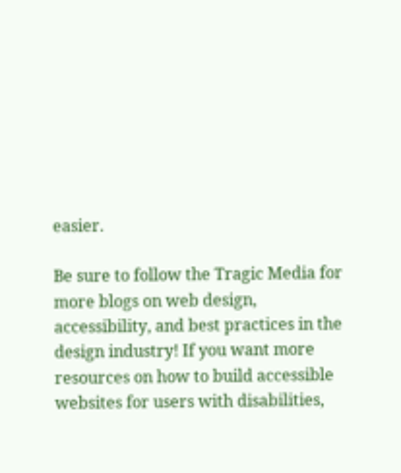easier.

Be sure to follow the Tragic Media for more blogs on web design, accessibility, and best practices in the design industry! If you want more resources on how to build accessible websites for users with disabilities,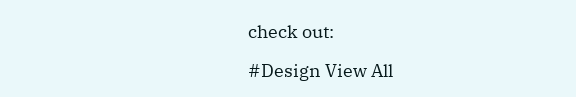check out:

#Design View All